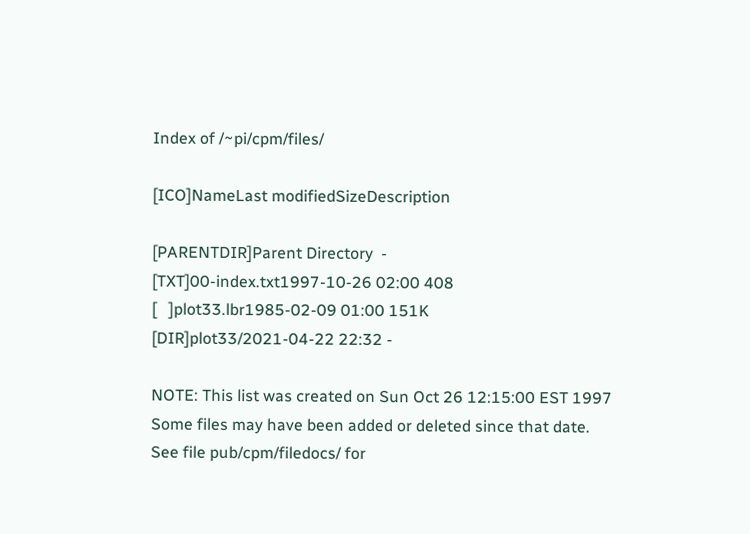Index of /~pi/cpm/files/

[ICO]NameLast modifiedSizeDescription

[PARENTDIR]Parent Directory  -
[TXT]00-index.txt1997-10-26 02:00 408
[   ]plot33.lbr1985-02-09 01:00 151K
[DIR]plot33/2021-04-22 22:32 -

NOTE: This list was created on Sun Oct 26 12:15:00 EST 1997
Some files may have been added or deleted since that date.
See file pub/cpm/filedocs/ for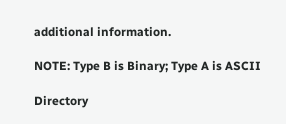additional information.

NOTE: Type B is Binary; Type A is ASCII

Directory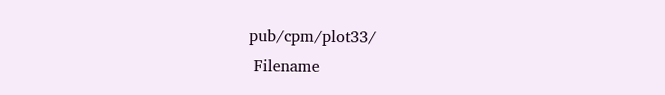pub/cpm/plot33/
 Filename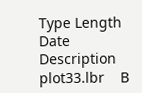Type Length   Date   Description
plot33.lbr    B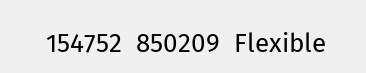154752  850209  Flexible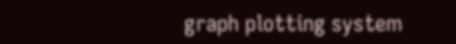graph plotting system